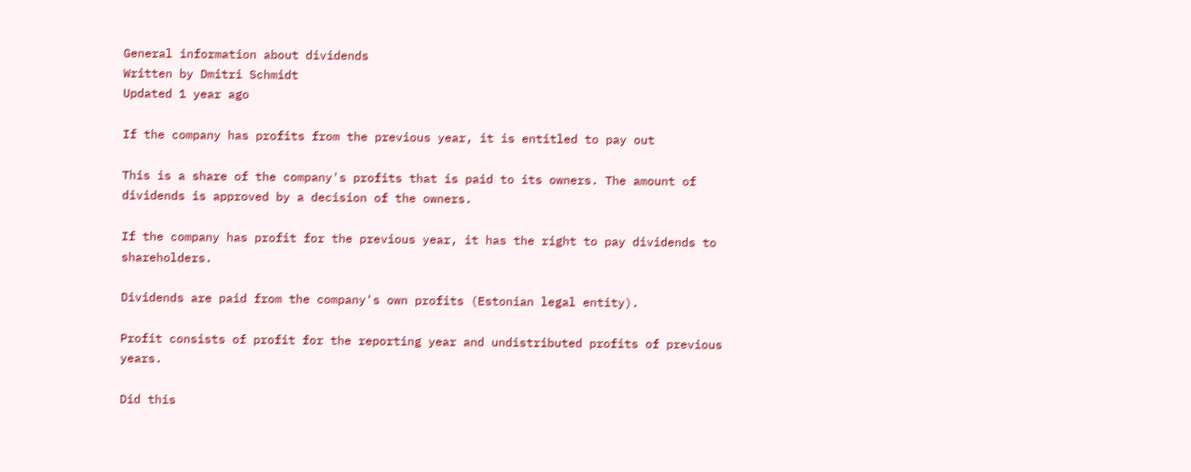General information about dividends
Written by Dmitri Schmidt
Updated 1 year ago

If the company has profits from the previous year, it is entitled to pay out

This is a share of the company's profits that is paid to its owners. The amount of dividends is approved by a decision of the owners.

If the company has profit for the previous year, it has the right to pay dividends to shareholders.

Dividends are paid from the company's own profits (Estonian legal entity).

Profit consists of profit for the reporting year and undistributed profits of previous years.

Did this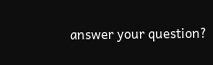answer your question?